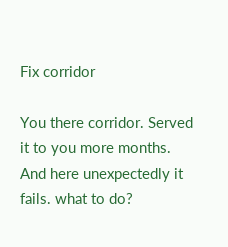Fix corridor

You there corridor. Served it to you more months. And here unexpectedly it fails. what to do?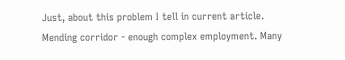Just, about this problem I tell in current article.
Mending corridor - enough complex employment. Many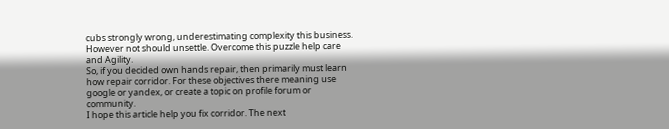cubs strongly wrong, underestimating complexity this business. However not should unsettle. Overcome this puzzle help care and Agility.
So, if you decided own hands repair, then primarily must learn how repair corridor. For these objectives there meaning use google or yandex, or create a topic on profile forum or community.
I hope this article help you fix corridor. The next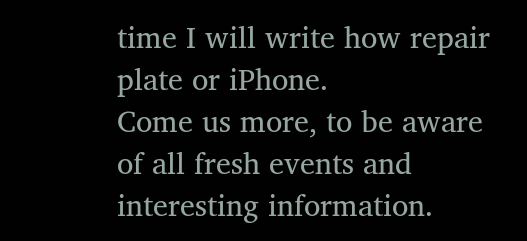time I will write how repair plate or iPhone.
Come us more, to be aware of all fresh events and interesting information.